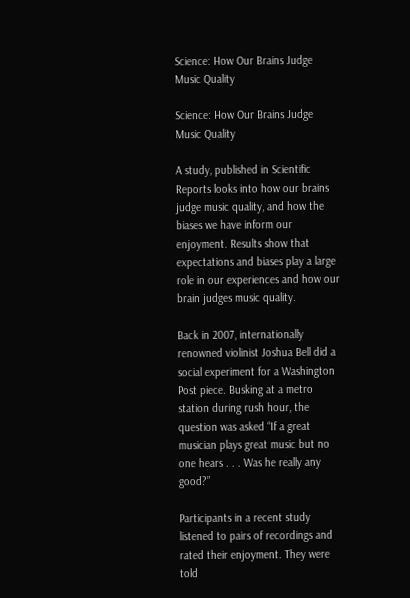Science: How Our Brains Judge Music Quality

Science: How Our Brains Judge Music Quality

A study, published in Scientific Reports looks into how our brains judge music quality, and how the biases we have inform our enjoyment. Results show that expectations and biases play a large role in our experiences and how our brain judges music quality.

Back in 2007, internationally renowned violinist Joshua Bell did a social experiment for a Washington Post piece. Busking at a metro station during rush hour, the question was asked “If a great musician plays great music but no one hears . . . Was he really any good?”

Participants in a recent study listened to pairs of recordings and rated their enjoyment. They were told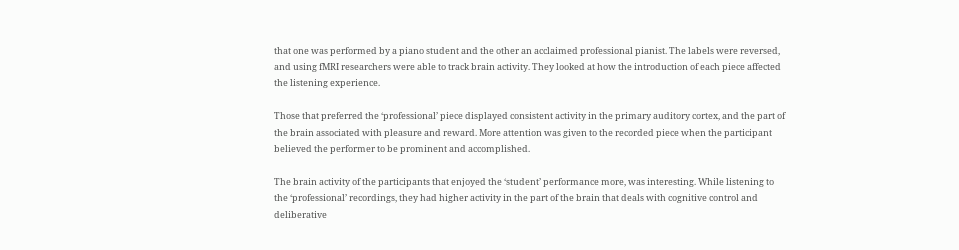that one was performed by a piano student and the other an acclaimed professional pianist. The labels were reversed, and using fMRI researchers were able to track brain activity. They looked at how the introduction of each piece affected the listening experience.

Those that preferred the ‘professional’ piece displayed consistent activity in the primary auditory cortex, and the part of the brain associated with pleasure and reward. More attention was given to the recorded piece when the participant believed the performer to be prominent and accomplished.

The brain activity of the participants that enjoyed the ‘student’ performance more, was interesting. While listening to the ‘professional’ recordings, they had higher activity in the part of the brain that deals with cognitive control and deliberative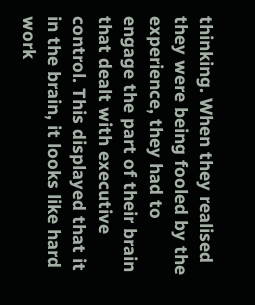thinking. When they realised they were being fooled by the experience, they had to engage the part of their brain that dealt with executive control. This displayed that it in the brain, it looks like hard work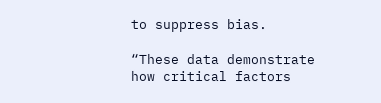to suppress bias.

“These data demonstrate how critical factors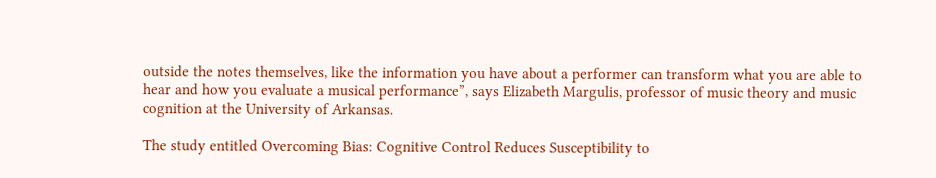outside the notes themselves, like the information you have about a performer can transform what you are able to hear and how you evaluate a musical performance”, says Elizabeth Margulis, professor of music theory and music cognition at the University of Arkansas.

The study entitled Overcoming Bias: Cognitive Control Reduces Susceptibility to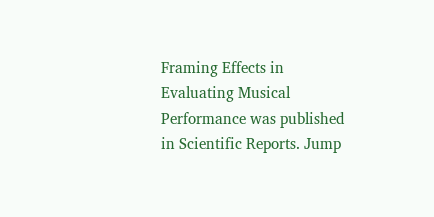Framing Effects in Evaluating Musical Performance was published in Scientific Reports. Jump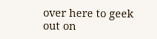over here to geek out on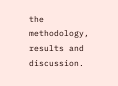the methodology, results and discussion.